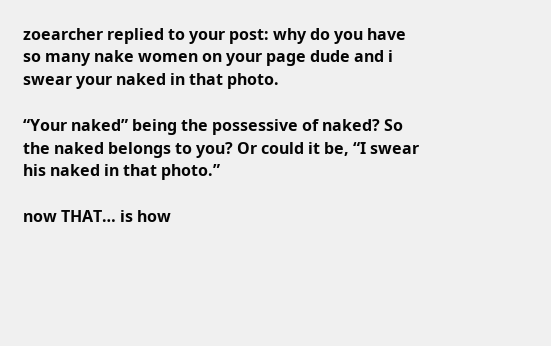zoearcher replied to your post: why do you have so many nake women on your page dude and i swear your naked in that photo.

“Your naked” being the possessive of naked? So the naked belongs to you? Or could it be, “I swear his naked in that photo.”

now THAT… is how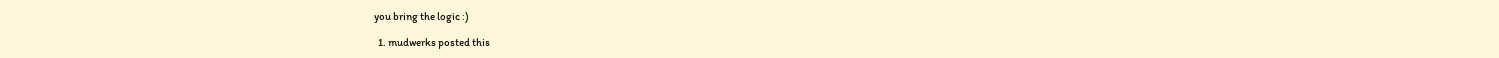you bring the logic :)

  1. mudwerks posted this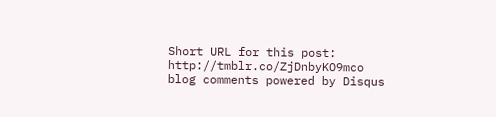Short URL for this post: http://tmblr.co/ZjDnbyKO9mco
blog comments powered by Disqus